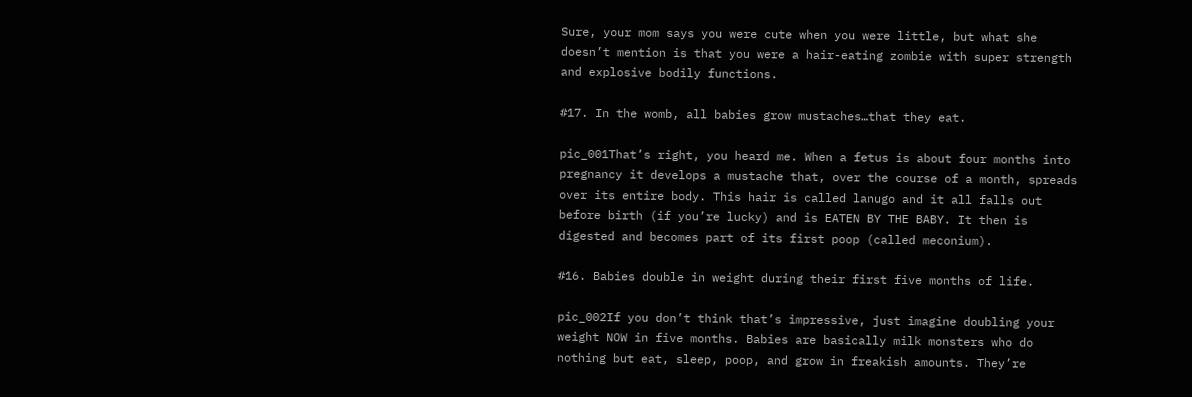Sure, your mom says you were cute when you were little, but what she doesn’t mention is that you were a hair-eating zombie with super strength and explosive bodily functions.

#17. In the womb, all babies grow mustaches…that they eat.

pic_001That’s right, you heard me. When a fetus is about four months into pregnancy it develops a mustache that, over the course of a month, spreads over its entire body. This hair is called lanugo and it all falls out before birth (if you’re lucky) and is EATEN BY THE BABY. It then is digested and becomes part of its first poop (called meconium).

#16. Babies double in weight during their first five months of life.

pic_002If you don’t think that’s impressive, just imagine doubling your weight NOW in five months. Babies are basically milk monsters who do nothing but eat, sleep, poop, and grow in freakish amounts. They’re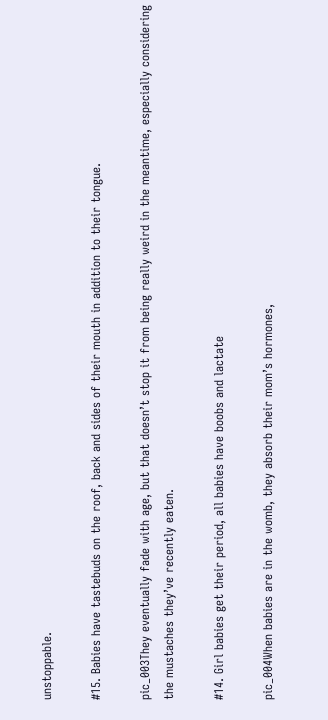unstoppable.

#15. Babies have tastebuds on the roof, back and sides of their mouth in addition to their tongue.

pic_003They eventually fade with age, but that doesn’t stop it from being really weird in the meantime, especially considering the mustaches they’ve recently eaten.

#14. Girl babies get their period, all babies have boobs and lactate

pic_004When babies are in the womb, they absorb their mom’s hormones,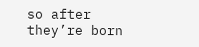so after they’re born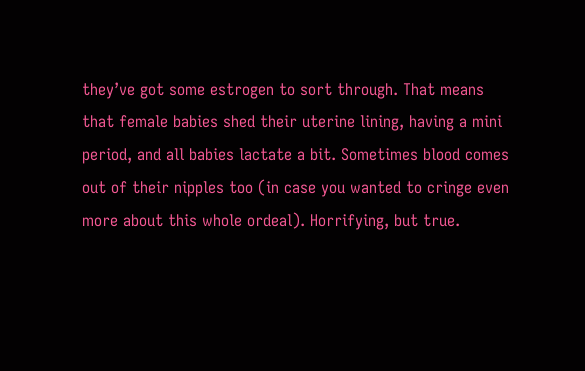they’ve got some estrogen to sort through. That means that female babies shed their uterine lining, having a mini period, and all babies lactate a bit. Sometimes blood comes out of their nipples too (in case you wanted to cringe even more about this whole ordeal). Horrifying, but true.